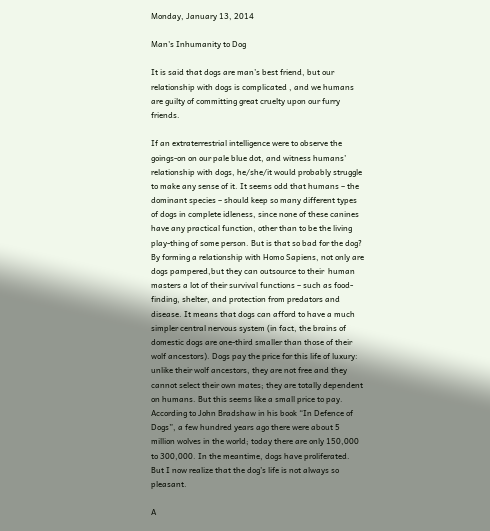Monday, January 13, 2014

Man's Inhumanity to Dog

It is said that dogs are man’s best friend, but our relationship with dogs is complicated , and we humans are guilty of committing great cruelty upon our furry friends.

If an extraterrestrial intelligence were to observe the goings-on on our pale blue dot, and witness humans’ relationship with dogs, he/she/it would probably struggle to make any sense of it. It seems odd that humans – the dominant species – should keep so many different types of dogs in complete idleness, since none of these canines have any practical function, other than to be the living play-thing of some person. But is that so bad for the dog? By forming a relationship with Homo Sapiens, not only are dogs pampered,but they can outsource to their  human masters a lot of their survival functions – such as food-finding, shelter, and protection from predators and disease. It means that dogs can afford to have a much simpler central nervous system (in fact, the brains of domestic dogs are one-third smaller than those of their wolf ancestors). Dogs pay the price for this life of luxury: unlike their wolf ancestors, they are not free and they cannot select their own mates; they are totally dependent on humans. But this seems like a small price to pay. According to John Bradshaw in his book “In Defence of Dogs”, a few hundred years ago there were about 5 million wolves in the world; today there are only 150,000 to 300,000. In the meantime, dogs have proliferated. But I now realize that the dog’s life is not always so pleasant.

A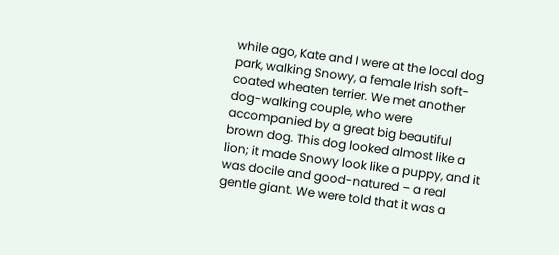while ago, Kate and I were at the local dog park, walking Snowy, a female Irish soft-coated wheaten terrier. We met another dog-walking couple, who were accompanied by a great big beautiful brown dog. This dog looked almost like a lion; it made Snowy look like a puppy, and it was docile and good-natured – a real gentle giant. We were told that it was a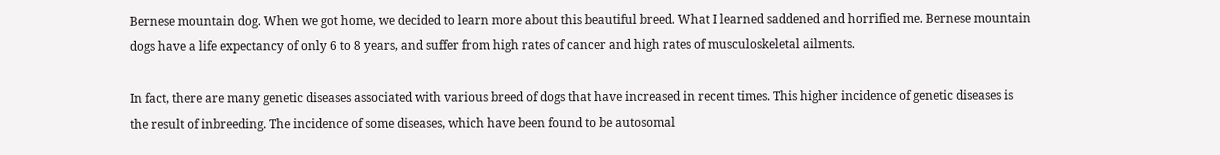Bernese mountain dog. When we got home, we decided to learn more about this beautiful breed. What I learned saddened and horrified me. Bernese mountain dogs have a life expectancy of only 6 to 8 years, and suffer from high rates of cancer and high rates of musculoskeletal ailments.

In fact, there are many genetic diseases associated with various breed of dogs that have increased in recent times. This higher incidence of genetic diseases is the result of inbreeding. The incidence of some diseases, which have been found to be autosomal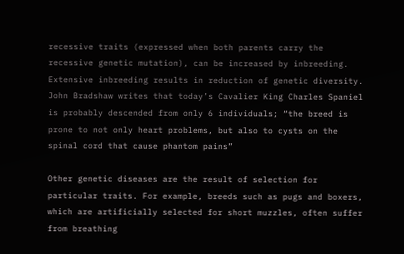recessive traits (expressed when both parents carry the recessive genetic mutation), can be increased by inbreeding. Extensive inbreeding results in reduction of genetic diversity. John Bradshaw writes that today’s Cavalier King Charles Spaniel is probably descended from only 6 individuals; “the breed is prone to not only heart problems, but also to cysts on the spinal cord that cause phantom pains”

Other genetic diseases are the result of selection for particular traits. For example, breeds such as pugs and boxers, which are artificially selected for short muzzles, often suffer from breathing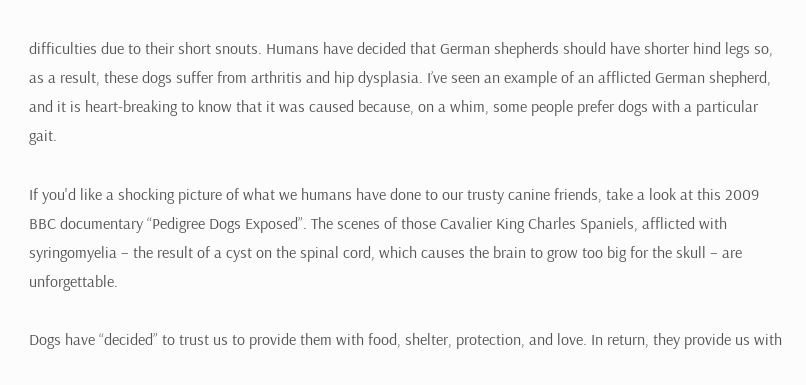difficulties due to their short snouts. Humans have decided that German shepherds should have shorter hind legs so, as a result, these dogs suffer from arthritis and hip dysplasia. I’ve seen an example of an afflicted German shepherd, and it is heart-breaking to know that it was caused because, on a whim, some people prefer dogs with a particular gait.

If you'd like a shocking picture of what we humans have done to our trusty canine friends, take a look at this 2009 BBC documentary “Pedigree Dogs Exposed”. The scenes of those Cavalier King Charles Spaniels, afflicted with syringomyelia – the result of a cyst on the spinal cord, which causes the brain to grow too big for the skull – are unforgettable.

Dogs have “decided” to trust us to provide them with food, shelter, protection, and love. In return, they provide us with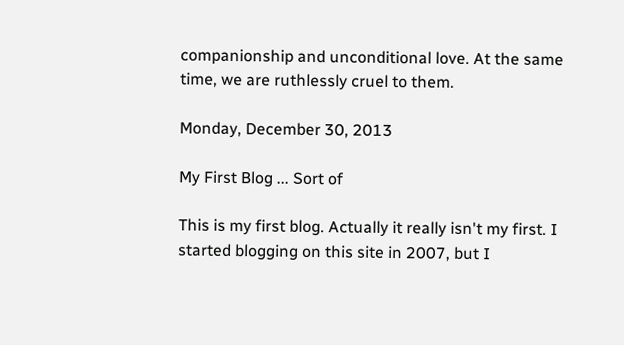companionship and unconditional love. At the same time, we are ruthlessly cruel to them.

Monday, December 30, 2013

My First Blog ... Sort of

This is my first blog. Actually it really isn't my first. I started blogging on this site in 2007, but I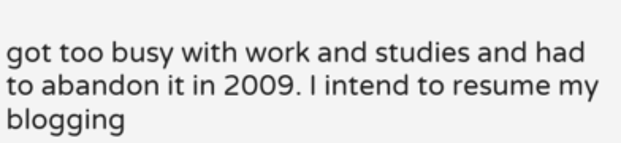got too busy with work and studies and had to abandon it in 2009. I intend to resume my blogging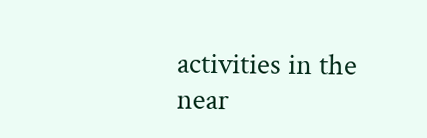activities in the near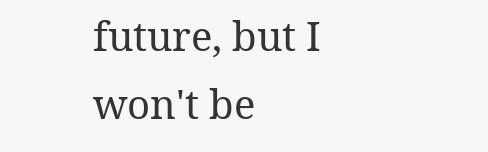future, but I won't be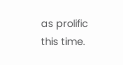as prolific this time.